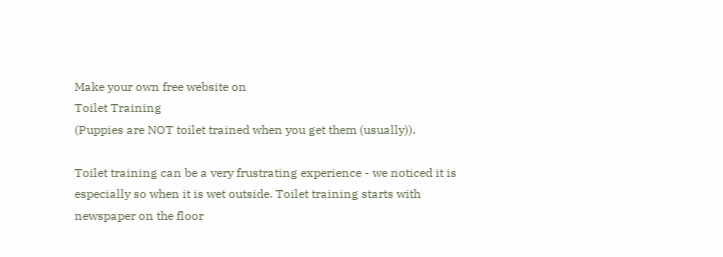Make your own free website on
Toilet Training
(Puppies are NOT toilet trained when you get them (usually)).

Toilet training can be a very frustrating experience - we noticed it is especially so when it is wet outside. Toilet training starts with newspaper on the floor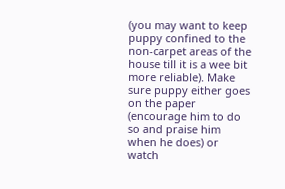(you may want to keep puppy confined to the non-carpet areas of the house till it is a wee bit more reliable). Make sure puppy either goes on the paper (encourage him to do so and praise him when he does) or watch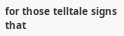for those telltale signs that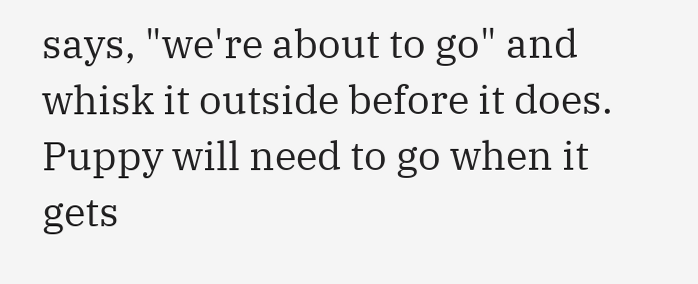says, "we're about to go" and whisk it outside before it does. Puppy will need to go when it gets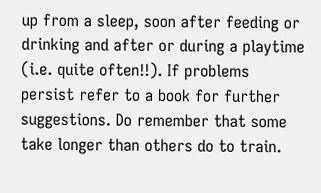up from a sleep, soon after feeding or drinking and after or during a playtime (i.e. quite often!!). If problems persist refer to a book for further suggestions. Do remember that some take longer than others do to train.